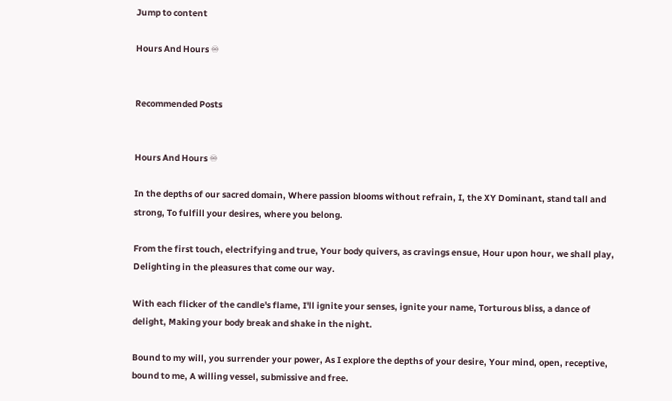Jump to content

Hours And Hours ♾


Recommended Posts


Hours And Hours ♾

In the depths of our sacred domain, Where passion blooms without refrain, I, the XY Dominant, stand tall and strong, To fulfill your desires, where you belong.

From the first touch, electrifying and true, Your body quivers, as cravings ensue, Hour upon hour, we shall play, Delighting in the pleasures that come our way.

With each flicker of the candle's flame, I'll ignite your senses, ignite your name, Torturous bliss, a dance of delight, Making your body break and shake in the night.

Bound to my will, you surrender your power, As I explore the depths of your desire, Your mind, open, receptive, bound to me, A willing vessel, submissive and free.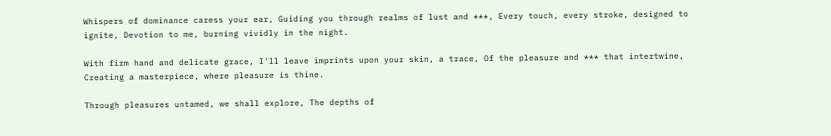Whispers of dominance caress your ear, Guiding you through realms of lust and ***, Every touch, every stroke, designed to ignite, Devotion to me, burning vividly in the night.

With firm hand and delicate grace, I'll leave imprints upon your skin, a trace, Of the pleasure and *** that intertwine, Creating a masterpiece, where pleasure is thine.

Through pleasures untamed, we shall explore, The depths of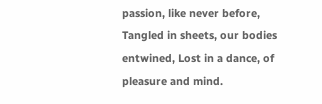passion, like never before, Tangled in sheets, our bodies entwined, Lost in a dance, of pleasure and mind.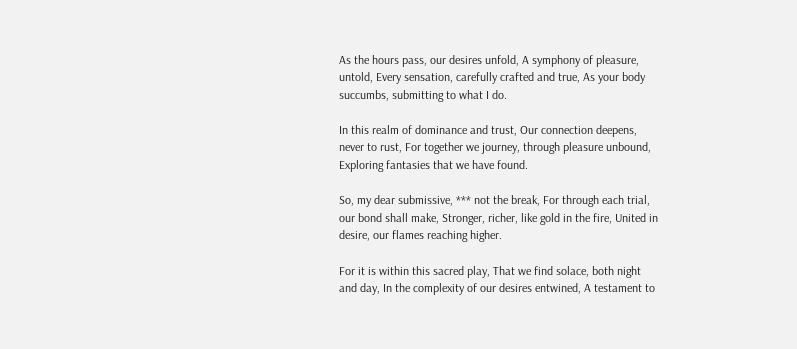As the hours pass, our desires unfold, A symphony of pleasure, untold, Every sensation, carefully crafted and true, As your body succumbs, submitting to what I do.

In this realm of dominance and trust, Our connection deepens, never to rust, For together we journey, through pleasure unbound, Exploring fantasies that we have found.

So, my dear submissive, *** not the break, For through each trial, our bond shall make, Stronger, richer, like gold in the fire, United in desire, our flames reaching higher.

For it is within this sacred play, That we find solace, both night and day, In the complexity of our desires entwined, A testament to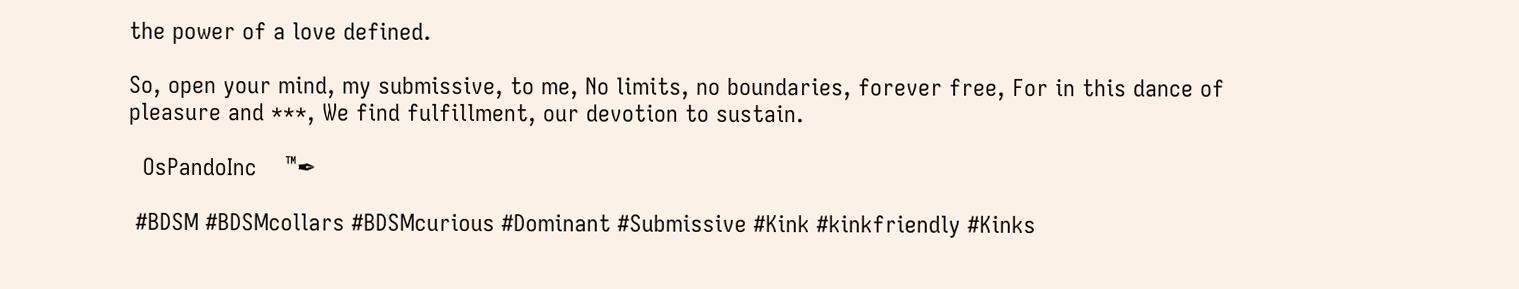the power of a love defined.

So, open your mind, my submissive, to me, No limits, no boundaries, forever free, For in this dance of pleasure and ***, We find fulfillment, our devotion to sustain.

  OsPandoInc    ™✒

 #BDSM #BDSMcollars #BDSMcurious #Dominant #Submissive #Kink #kinkfriendly #Kinks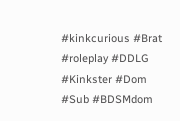#kinkcurious #Brat #roleplay #DDLG #Kinkster #Dom #Sub #BDSMdom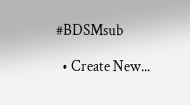#BDSMsub

  • Create New...